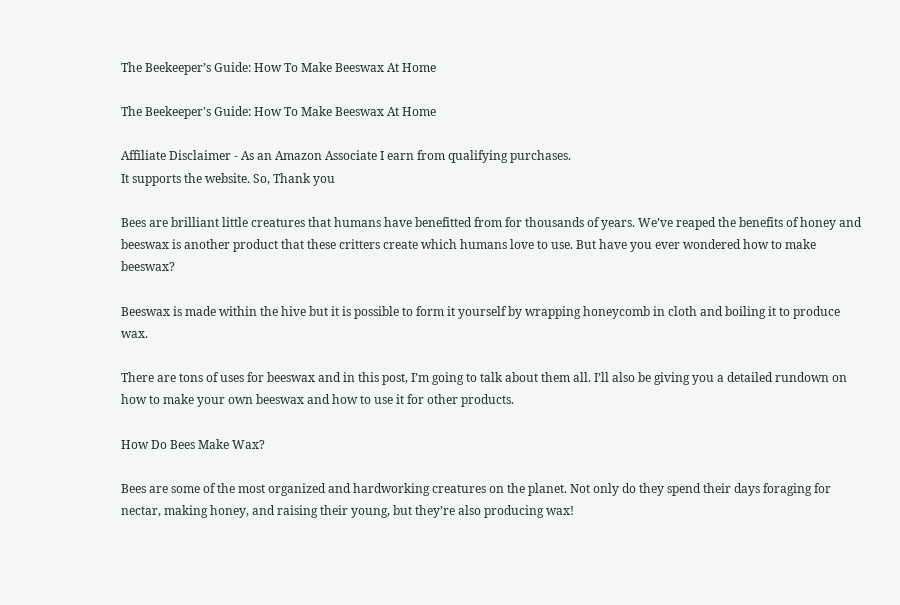The Beekeeper’s Guide: How To Make Beeswax At Home

The Beekeeper's Guide: How To Make Beeswax At Home

Affiliate Disclaimer - As an Amazon Associate I earn from qualifying purchases.
It supports the website. So, Thank you

Bees are brilliant little creatures that humans have benefitted from for thousands of years. We’ve reaped the benefits of honey and beeswax is another product that these critters create which humans love to use. But have you ever wondered how to make beeswax?

Beeswax is made within the hive but it is possible to form it yourself by wrapping honeycomb in cloth and boiling it to produce wax.

There are tons of uses for beeswax and in this post, I’m going to talk about them all. I’ll also be giving you a detailed rundown on how to make your own beeswax and how to use it for other products.

How Do Bees Make Wax?

Bees are some of the most organized and hardworking creatures on the planet. Not only do they spend their days foraging for nectar, making honey, and raising their young, but they’re also producing wax!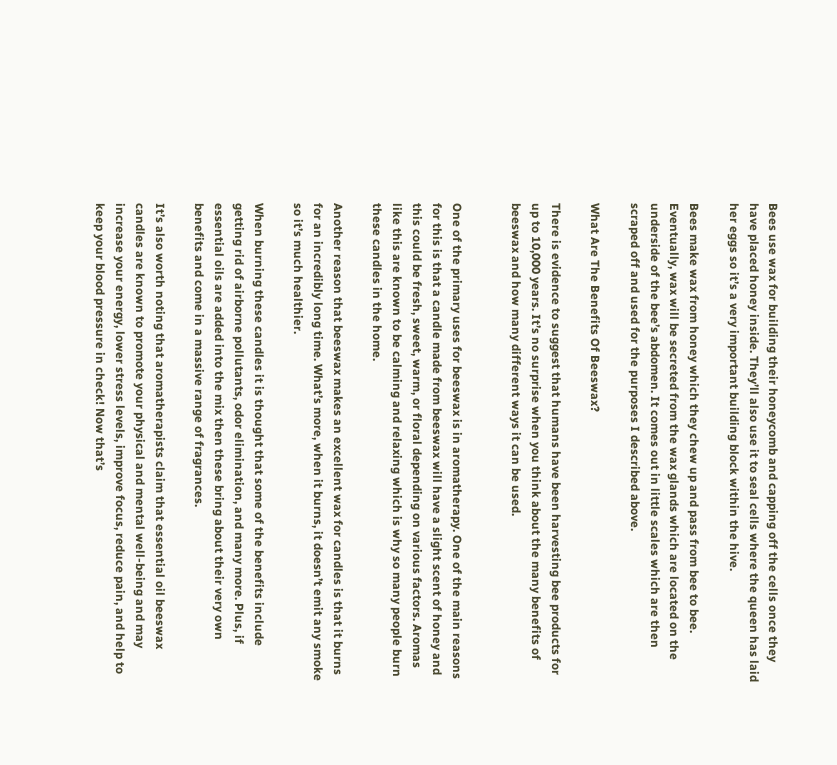Bees use wax for building their honeycomb and capping off the cells once they have placed honey inside. They’ll also use it to seal cells where the queen has laid her eggs so it’s a very important building block within the hive.

Bees make wax from honey which they chew up and pass from bee to bee. Eventually, wax will be secreted from the wax glands which are located on the underside of the bee’s abdomen. It comes out in little scales which are then scraped off and used for the purposes I described above.

What Are The Benefits Of Beeswax?

There is evidence to suggest that humans have been harvesting bee products for up to 10,000 years. It’s no surprise when you think about the many benefits of beeswax and how many different ways it can be used.


One of the primary uses for beeswax is in aromatherapy. One of the main reasons for this is that a candle made from beeswax will have a slight scent of honey and this could be fresh, sweet, warm, or floral depending on various factors. Aromas like this are known to be calming and relaxing which is why so many people burn these candles in the home.

Another reason that beeswax makes an excellent wax for candles is that it burns for an incredibly long time. What’s more, when it burns, it doesn’t emit any smoke so it’s much healthier.

When burning these candles it is thought that some of the benefits include getting rid of airborne pollutants, odor elimination, and many more. Plus, if essential oils are added into the mix then these bring about their very own benefits and come in a massive range of fragrances.

It’s also worth noting that aromatherapists claim that essential oil beeswax candles are known to promote your physical and mental well-being and may increase your energy, lower stress levels, improve focus, reduce pain, and help to keep your blood pressure in check! Now that’s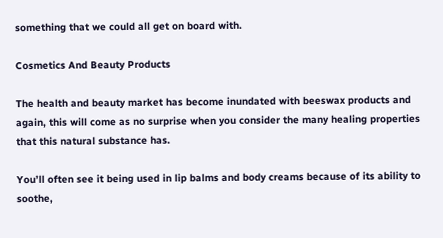something that we could all get on board with.

Cosmetics And Beauty Products

The health and beauty market has become inundated with beeswax products and again, this will come as no surprise when you consider the many healing properties that this natural substance has.

You’ll often see it being used in lip balms and body creams because of its ability to soothe,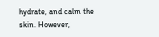hydrate, and calm the skin. However,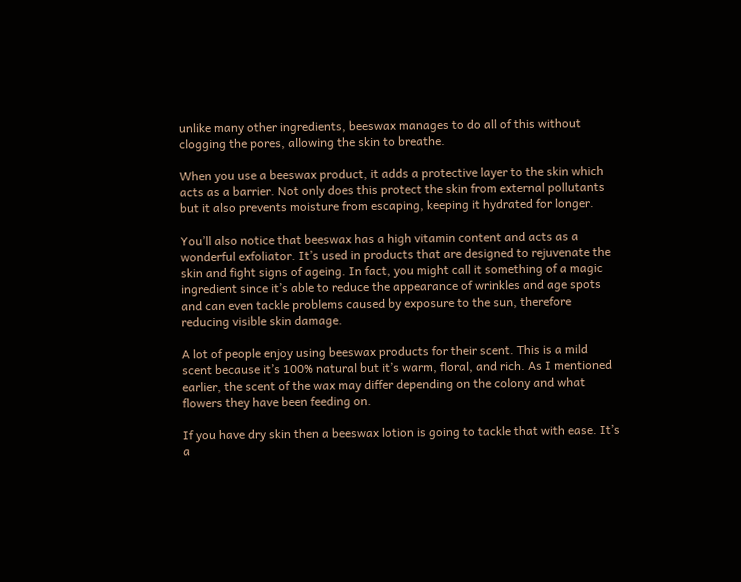unlike many other ingredients, beeswax manages to do all of this without clogging the pores, allowing the skin to breathe.

When you use a beeswax product, it adds a protective layer to the skin which acts as a barrier. Not only does this protect the skin from external pollutants but it also prevents moisture from escaping, keeping it hydrated for longer.

You’ll also notice that beeswax has a high vitamin content and acts as a wonderful exfoliator. It’s used in products that are designed to rejuvenate the skin and fight signs of ageing. In fact, you might call it something of a magic ingredient since it’s able to reduce the appearance of wrinkles and age spots and can even tackle problems caused by exposure to the sun, therefore reducing visible skin damage.

A lot of people enjoy using beeswax products for their scent. This is a mild scent because it’s 100% natural but it’s warm, floral, and rich. As I mentioned earlier, the scent of the wax may differ depending on the colony and what flowers they have been feeding on.

If you have dry skin then a beeswax lotion is going to tackle that with ease. It’s a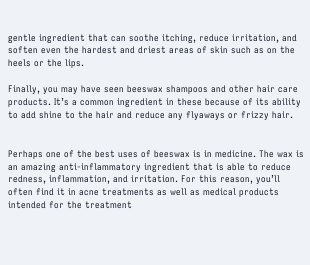gentle ingredient that can soothe itching, reduce irritation, and soften even the hardest and driest areas of skin such as on the heels or the lips.

Finally, you may have seen beeswax shampoos and other hair care products. It’s a common ingredient in these because of its ability to add shine to the hair and reduce any flyaways or frizzy hair.


Perhaps one of the best uses of beeswax is in medicine. The wax is an amazing anti-inflammatory ingredient that is able to reduce redness, inflammation, and irritation. For this reason, you’ll often find it in acne treatments as well as medical products intended for the treatment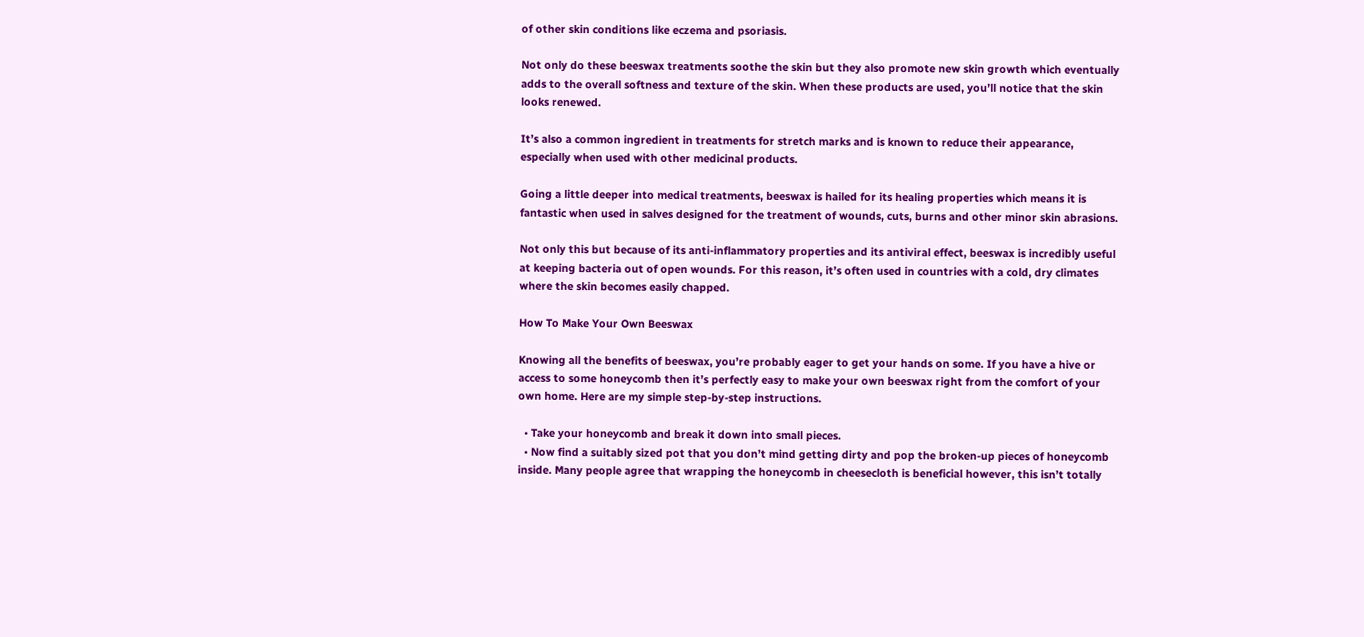of other skin conditions like eczema and psoriasis.

Not only do these beeswax treatments soothe the skin but they also promote new skin growth which eventually adds to the overall softness and texture of the skin. When these products are used, you’ll notice that the skin looks renewed.

It’s also a common ingredient in treatments for stretch marks and is known to reduce their appearance, especially when used with other medicinal products.

Going a little deeper into medical treatments, beeswax is hailed for its healing properties which means it is fantastic when used in salves designed for the treatment of wounds, cuts, burns and other minor skin abrasions.

Not only this but because of its anti-inflammatory properties and its antiviral effect, beeswax is incredibly useful at keeping bacteria out of open wounds. For this reason, it’s often used in countries with a cold, dry climates where the skin becomes easily chapped.

How To Make Your Own Beeswax

Knowing all the benefits of beeswax, you’re probably eager to get your hands on some. If you have a hive or access to some honeycomb then it’s perfectly easy to make your own beeswax right from the comfort of your own home. Here are my simple step-by-step instructions.

  • Take your honeycomb and break it down into small pieces.
  • Now find a suitably sized pot that you don’t mind getting dirty and pop the broken-up pieces of honeycomb inside. Many people agree that wrapping the honeycomb in cheesecloth is beneficial however, this isn’t totally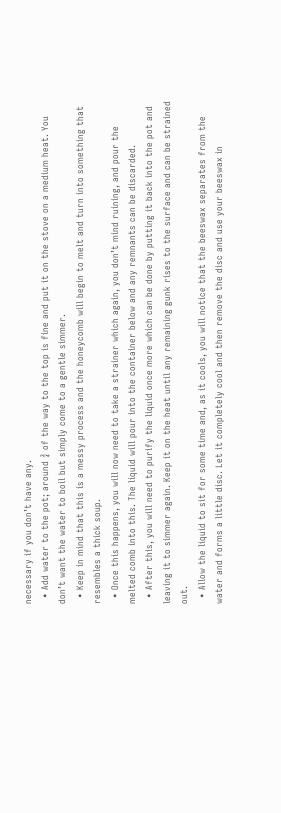necessary if you don’t have any.
  • Add water to the pot; around ¾ of the way to the top is fine and put it on the stove on a medium heat. You don’t want the water to boil but simply come to a gentle simmer.
  • Keep in mind that this is a messy process and the honeycomb will begin to melt and turn into something that resembles a thick soup.
  • Once this happens, you will now need to take a strainer which again, you don’t mind ruining, and pour the melted comb into this. The liquid will pour into the container below and any remnants can be discarded.
  • After this, you will need to purify the liquid once more which can be done by putting it back into the pot and leaving it to simmer again. Keep it on the heat until any remaining gunk rises to the surface and can be strained out.
  • Allow the liquid to sit for some time and, as it cools, you will notice that the beeswax separates from the water and forms a little disc. Let it completely cool and then remove the disc and use your beeswax in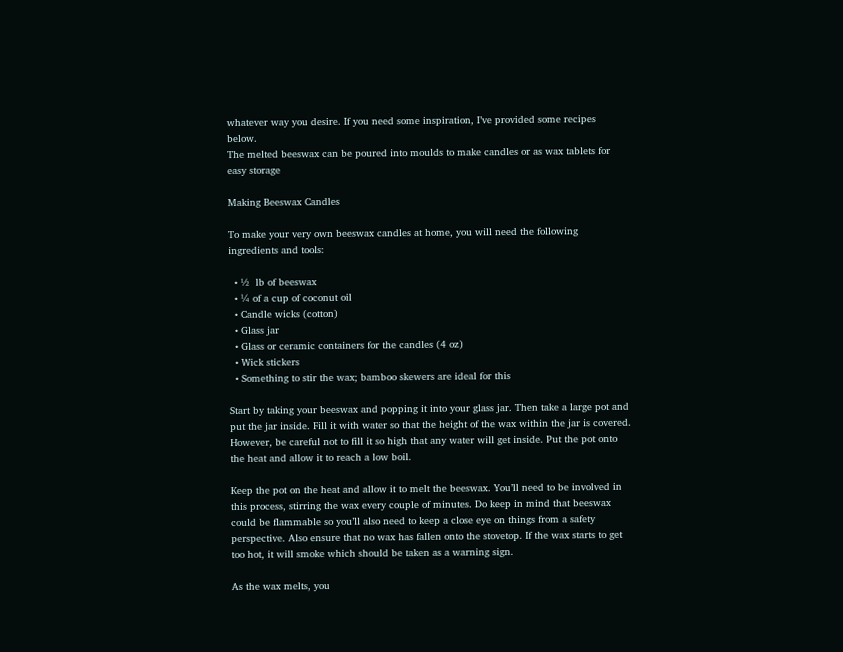whatever way you desire. If you need some inspiration, I’ve provided some recipes below.
The melted beeswax can be poured into moulds to make candles or as wax tablets for easy storage

Making Beeswax Candles

To make your very own beeswax candles at home, you will need the following ingredients and tools:

  • ½  lb of beeswax
  • ¼ of a cup of coconut oil
  • Candle wicks (cotton)
  • Glass jar
  • Glass or ceramic containers for the candles (4 oz)
  • Wick stickers
  • Something to stir the wax; bamboo skewers are ideal for this

Start by taking your beeswax and popping it into your glass jar. Then take a large pot and put the jar inside. Fill it with water so that the height of the wax within the jar is covered. However, be careful not to fill it so high that any water will get inside. Put the pot onto the heat and allow it to reach a low boil.

Keep the pot on the heat and allow it to melt the beeswax. You’ll need to be involved in this process, stirring the wax every couple of minutes. Do keep in mind that beeswax could be flammable so you’ll also need to keep a close eye on things from a safety perspective. Also ensure that no wax has fallen onto the stovetop. If the wax starts to get too hot, it will smoke which should be taken as a warning sign.

As the wax melts, you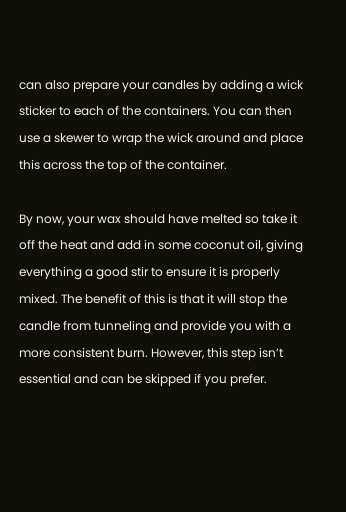can also prepare your candles by adding a wick sticker to each of the containers. You can then use a skewer to wrap the wick around and place this across the top of the container.

By now, your wax should have melted so take it off the heat and add in some coconut oil, giving everything a good stir to ensure it is properly mixed. The benefit of this is that it will stop the candle from tunneling and provide you with a more consistent burn. However, this step isn’t essential and can be skipped if you prefer.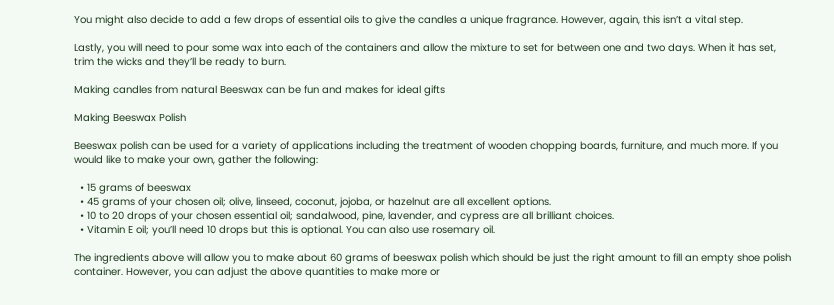You might also decide to add a few drops of essential oils to give the candles a unique fragrance. However, again, this isn’t a vital step.

Lastly, you will need to pour some wax into each of the containers and allow the mixture to set for between one and two days. When it has set, trim the wicks and they’ll be ready to burn.

Making candles from natural Beeswax can be fun and makes for ideal gifts

Making Beeswax Polish

Beeswax polish can be used for a variety of applications including the treatment of wooden chopping boards, furniture, and much more. If you would like to make your own, gather the following:

  • 15 grams of beeswax
  • 45 grams of your chosen oil; olive, linseed, coconut, jojoba, or hazelnut are all excellent options.
  • 10 to 20 drops of your chosen essential oil; sandalwood, pine, lavender, and cypress are all brilliant choices.
  • Vitamin E oil; you’ll need 10 drops but this is optional. You can also use rosemary oil.

The ingredients above will allow you to make about 60 grams of beeswax polish which should be just the right amount to fill an empty shoe polish container. However, you can adjust the above quantities to make more or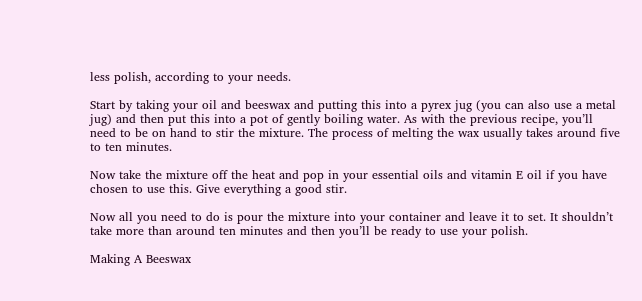less polish, according to your needs.

Start by taking your oil and beeswax and putting this into a pyrex jug (you can also use a metal jug) and then put this into a pot of gently boiling water. As with the previous recipe, you’ll need to be on hand to stir the mixture. The process of melting the wax usually takes around five to ten minutes.

Now take the mixture off the heat and pop in your essential oils and vitamin E oil if you have chosen to use this. Give everything a good stir.

Now all you need to do is pour the mixture into your container and leave it to set. It shouldn’t take more than around ten minutes and then you’ll be ready to use your polish.

Making A Beeswax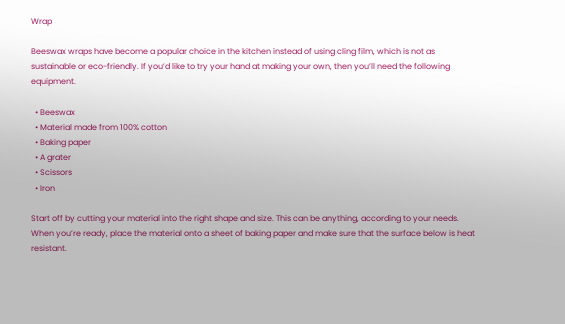Wrap

Beeswax wraps have become a popular choice in the kitchen instead of using cling film, which is not as sustainable or eco-friendly. If you’d like to try your hand at making your own, then you’ll need the following equipment.

  • Beeswax
  • Material made from 100% cotton
  • Baking paper
  • A grater
  • Scissors
  • Iron

Start off by cutting your material into the right shape and size. This can be anything, according to your needs. When you’re ready, place the material onto a sheet of baking paper and make sure that the surface below is heat resistant.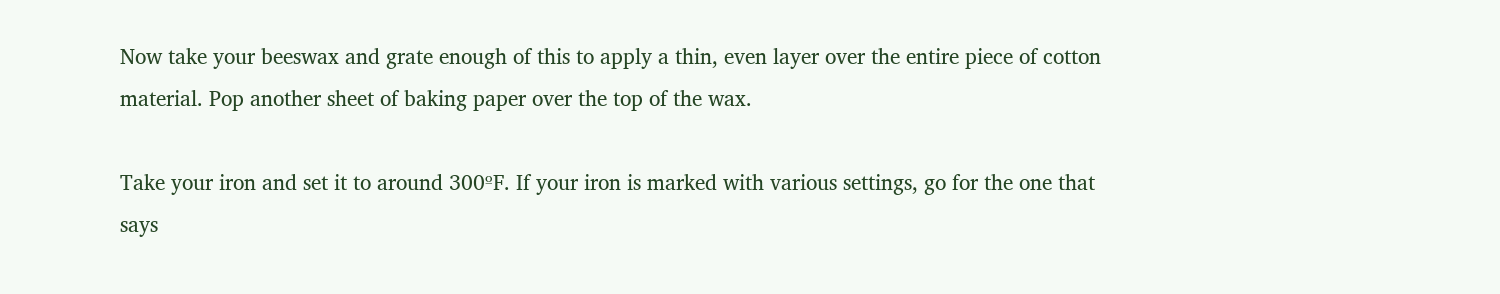Now take your beeswax and grate enough of this to apply a thin, even layer over the entire piece of cotton material. Pop another sheet of baking paper over the top of the wax.

Take your iron and set it to around 300ºF. If your iron is marked with various settings, go for the one that says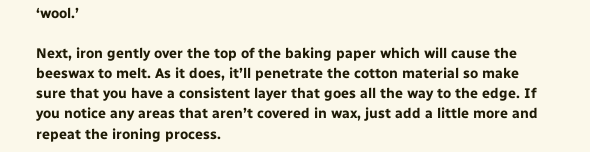‘wool.’

Next, iron gently over the top of the baking paper which will cause the beeswax to melt. As it does, it’ll penetrate the cotton material so make sure that you have a consistent layer that goes all the way to the edge. If you notice any areas that aren’t covered in wax, just add a little more and repeat the ironing process.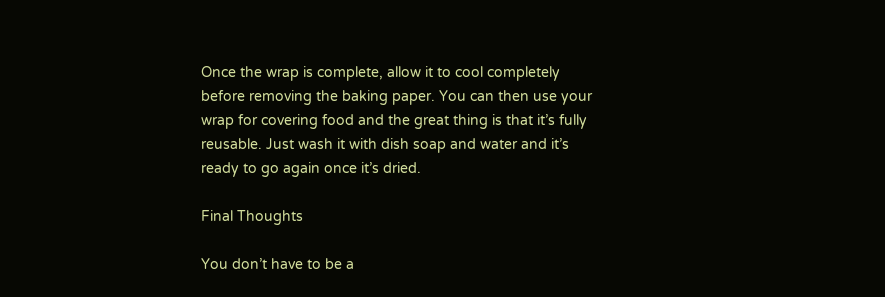Once the wrap is complete, allow it to cool completely before removing the baking paper. You can then use your wrap for covering food and the great thing is that it’s fully reusable. Just wash it with dish soap and water and it’s ready to go again once it’s dried.

Final Thoughts

You don’t have to be a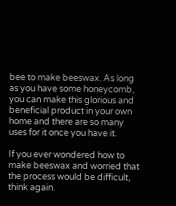bee to make beeswax. As long as you have some honeycomb, you can make this glorious and beneficial product in your own home and there are so many uses for it once you have it.

If you ever wondered how to make beeswax and worried that the process would be difficult, think again.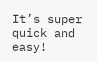It’s super quick and easy!